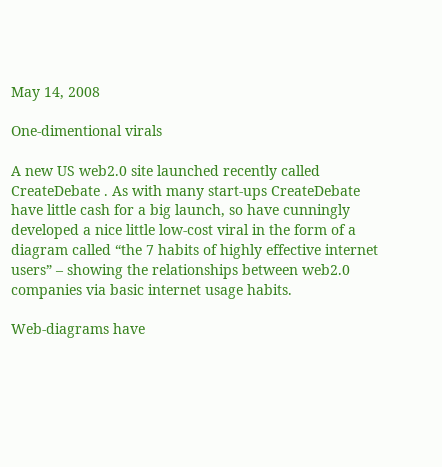May 14, 2008

One-dimentional virals

A new US web2.0 site launched recently called CreateDebate . As with many start-ups CreateDebate have little cash for a big launch, so have cunningly developed a nice little low-cost viral in the form of a diagram called “the 7 habits of highly effective internet users” – showing the relationships between web2.0 companies via basic internet usage habits.

Web-diagrams have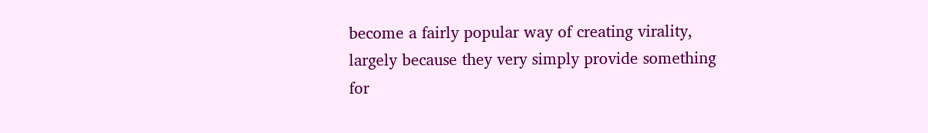become a fairly popular way of creating virality, largely because they very simply provide something for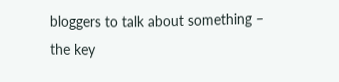bloggers to talk about something – the key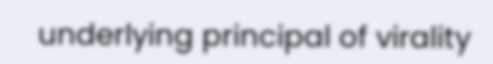underlying principal of virality